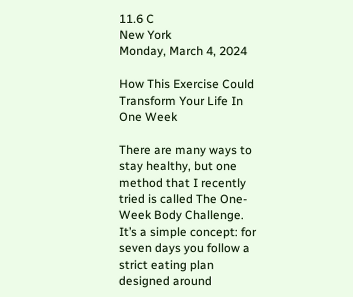11.6 C
New York
Monday, March 4, 2024

How This Exercise Could Transform Your Life In One Week

There are many ways to stay healthy, but one method that I recently tried is called The One-Week Body Challenge. It’s a simple concept: for seven days you follow a strict eating plan designed around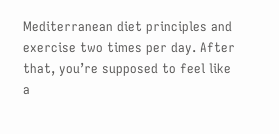Mediterranean diet principles and exercise two times per day. After that, you’re supposed to feel like a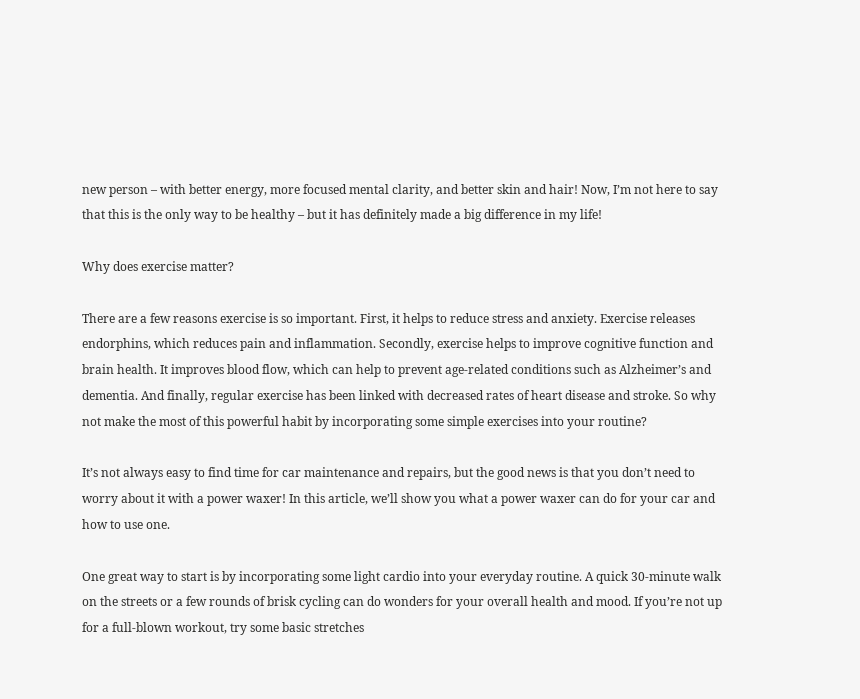new person – with better energy, more focused mental clarity, and better skin and hair! Now, I’m not here to say that this is the only way to be healthy – but it has definitely made a big difference in my life!

Why does exercise matter?

There are a few reasons exercise is so important. First, it helps to reduce stress and anxiety. Exercise releases endorphins, which reduces pain and inflammation. Secondly, exercise helps to improve cognitive function and brain health. It improves blood flow, which can help to prevent age-related conditions such as Alzheimer’s and dementia. And finally, regular exercise has been linked with decreased rates of heart disease and stroke. So why not make the most of this powerful habit by incorporating some simple exercises into your routine?

It’s not always easy to find time for car maintenance and repairs, but the good news is that you don’t need to worry about it with a power waxer! In this article, we’ll show you what a power waxer can do for your car and how to use one.

One great way to start is by incorporating some light cardio into your everyday routine. A quick 30-minute walk on the streets or a few rounds of brisk cycling can do wonders for your overall health and mood. If you’re not up for a full-blown workout, try some basic stretches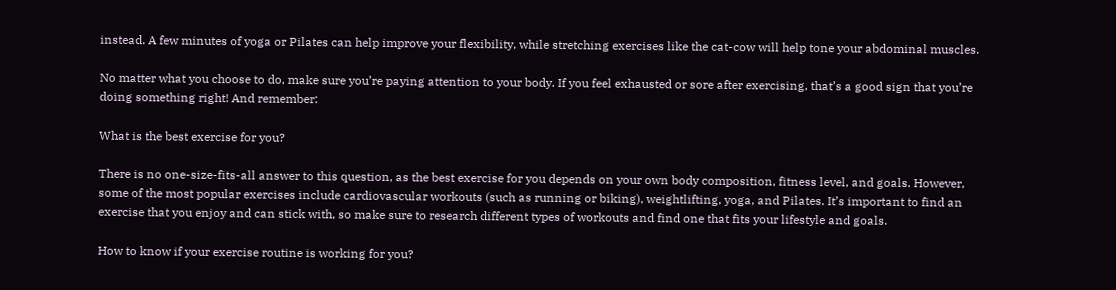instead. A few minutes of yoga or Pilates can help improve your flexibility, while stretching exercises like the cat-cow will help tone your abdominal muscles.

No matter what you choose to do, make sure you’re paying attention to your body. If you feel exhausted or sore after exercising, that’s a good sign that you’re doing something right! And remember:

What is the best exercise for you?

There is no one-size-fits-all answer to this question, as the best exercise for you depends on your own body composition, fitness level, and goals. However, some of the most popular exercises include cardiovascular workouts (such as running or biking), weightlifting, yoga, and Pilates. It’s important to find an exercise that you enjoy and can stick with, so make sure to research different types of workouts and find one that fits your lifestyle and goals.

How to know if your exercise routine is working for you?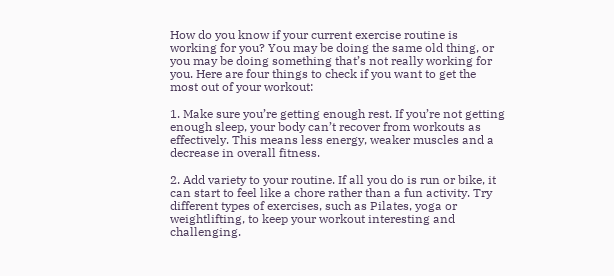How do you know if your current exercise routine is working for you? You may be doing the same old thing, or you may be doing something that’s not really working for you. Here are four things to check if you want to get the most out of your workout:

1. Make sure you’re getting enough rest. If you’re not getting enough sleep, your body can’t recover from workouts as effectively. This means less energy, weaker muscles and a decrease in overall fitness.

2. Add variety to your routine. If all you do is run or bike, it can start to feel like a chore rather than a fun activity. Try different types of exercises, such as Pilates, yoga or weightlifting, to keep your workout interesting and challenging.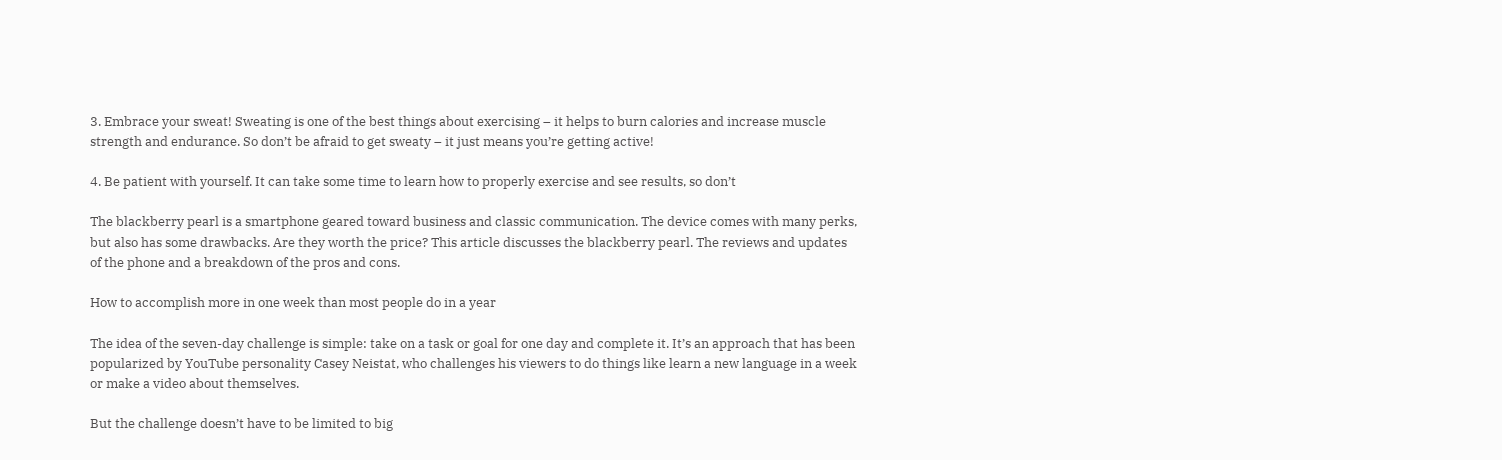3. Embrace your sweat! Sweating is one of the best things about exercising – it helps to burn calories and increase muscle strength and endurance. So don’t be afraid to get sweaty – it just means you’re getting active!

4. Be patient with yourself. It can take some time to learn how to properly exercise and see results, so don’t

The blackberry pearl is a smartphone geared toward business and classic communication. The device comes with many perks, but also has some drawbacks. Are they worth the price? This article discusses the blackberry pearl. The reviews and updates of the phone and a breakdown of the pros and cons.

How to accomplish more in one week than most people do in a year

The idea of the seven-day challenge is simple: take on a task or goal for one day and complete it. It’s an approach that has been popularized by YouTube personality Casey Neistat, who challenges his viewers to do things like learn a new language in a week or make a video about themselves.

But the challenge doesn’t have to be limited to big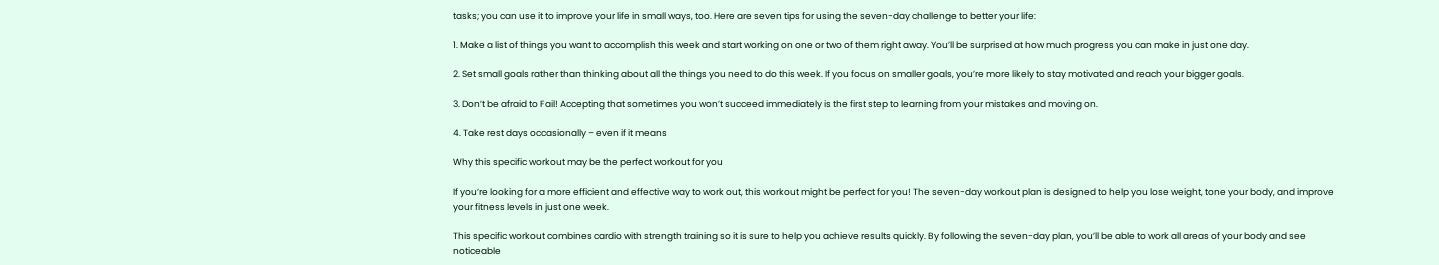tasks; you can use it to improve your life in small ways, too. Here are seven tips for using the seven-day challenge to better your life:

1. Make a list of things you want to accomplish this week and start working on one or two of them right away. You’ll be surprised at how much progress you can make in just one day.

2. Set small goals rather than thinking about all the things you need to do this week. If you focus on smaller goals, you’re more likely to stay motivated and reach your bigger goals.

3. Don’t be afraid to Fail! Accepting that sometimes you won’t succeed immediately is the first step to learning from your mistakes and moving on.

4. Take rest days occasionally – even if it means

Why this specific workout may be the perfect workout for you

If you’re looking for a more efficient and effective way to work out, this workout might be perfect for you! The seven-day workout plan is designed to help you lose weight, tone your body, and improve your fitness levels in just one week.

This specific workout combines cardio with strength training so it is sure to help you achieve results quickly. By following the seven-day plan, you’ll be able to work all areas of your body and see noticeable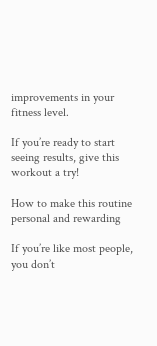improvements in your fitness level.

If you’re ready to start seeing results, give this workout a try!

How to make this routine personal and rewarding

If you’re like most people, you don’t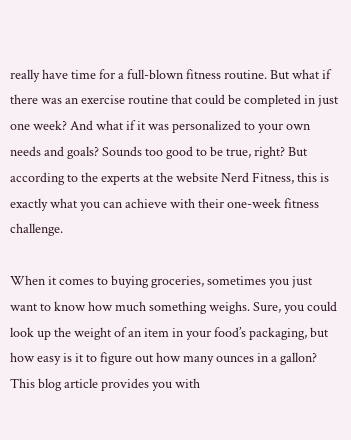really have time for a full-blown fitness routine. But what if there was an exercise routine that could be completed in just one week? And what if it was personalized to your own needs and goals? Sounds too good to be true, right? But according to the experts at the website Nerd Fitness, this is exactly what you can achieve with their one-week fitness challenge.

When it comes to buying groceries, sometimes you just want to know how much something weighs. Sure, you could look up the weight of an item in your food’s packaging, but how easy is it to figure out how many ounces in a gallon? This blog article provides you with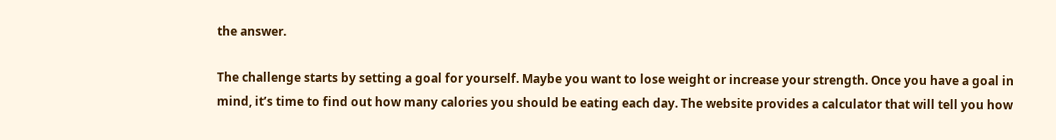the answer.

The challenge starts by setting a goal for yourself. Maybe you want to lose weight or increase your strength. Once you have a goal in mind, it’s time to find out how many calories you should be eating each day. The website provides a calculator that will tell you how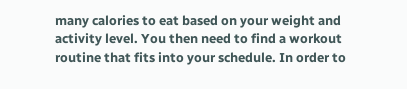many calories to eat based on your weight and activity level. You then need to find a workout routine that fits into your schedule. In order to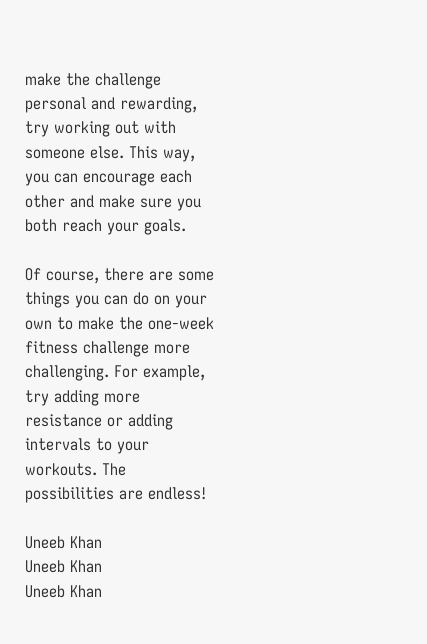make the challenge personal and rewarding, try working out with someone else. This way, you can encourage each other and make sure you both reach your goals.

Of course, there are some things you can do on your own to make the one-week fitness challenge more challenging. For example, try adding more resistance or adding intervals to your workouts. The possibilities are endless!

Uneeb Khan
Uneeb Khan
Uneeb Khan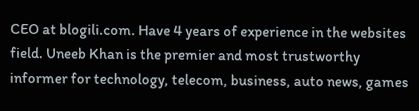CEO at blogili.com. Have 4 years of experience in the websites field. Uneeb Khan is the premier and most trustworthy informer for technology, telecom, business, auto news, games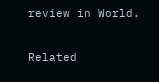review in World.

Related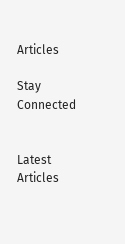Articles

Stay Connected


Latest Articles